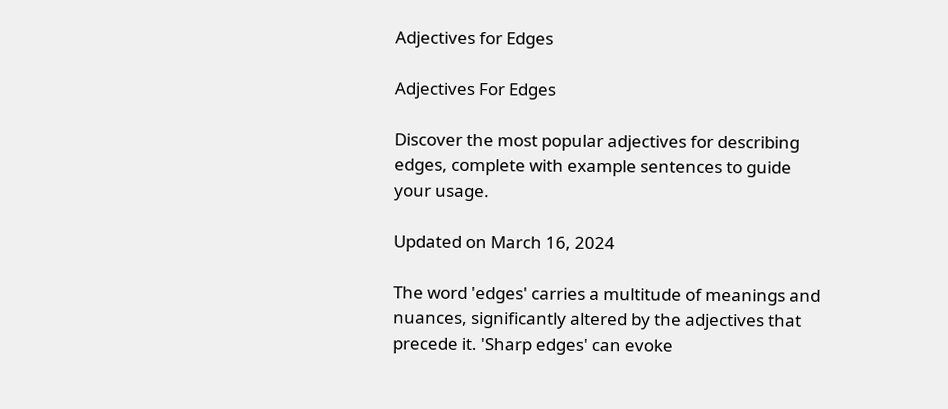Adjectives for Edges

Adjectives For Edges

Discover the most popular adjectives for describing edges, complete with example sentences to guide your usage.

Updated on March 16, 2024

The word 'edges' carries a multitude of meanings and nuances, significantly altered by the adjectives that precede it. 'Sharp edges' can evoke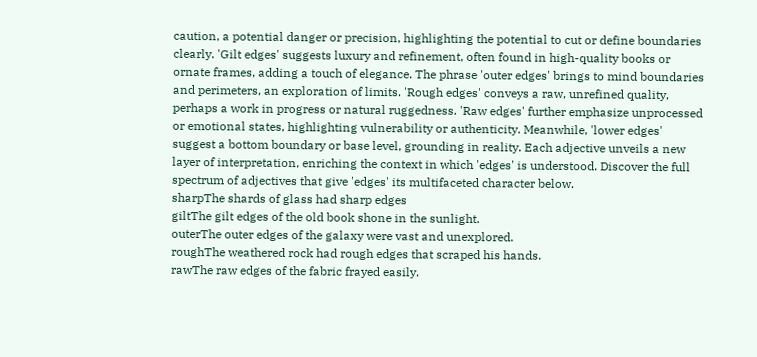caution, a potential danger or precision, highlighting the potential to cut or define boundaries clearly. 'Gilt edges' suggests luxury and refinement, often found in high-quality books or ornate frames, adding a touch of elegance. The phrase 'outer edges' brings to mind boundaries and perimeters, an exploration of limits. 'Rough edges' conveys a raw, unrefined quality, perhaps a work in progress or natural ruggedness. 'Raw edges' further emphasize unprocessed or emotional states, highlighting vulnerability or authenticity. Meanwhile, 'lower edges' suggest a bottom boundary or base level, grounding in reality. Each adjective unveils a new layer of interpretation, enriching the context in which 'edges' is understood. Discover the full spectrum of adjectives that give 'edges' its multifaceted character below.
sharpThe shards of glass had sharp edges
giltThe gilt edges of the old book shone in the sunlight.
outerThe outer edges of the galaxy were vast and unexplored.
roughThe weathered rock had rough edges that scraped his hands.
rawThe raw edges of the fabric frayed easily.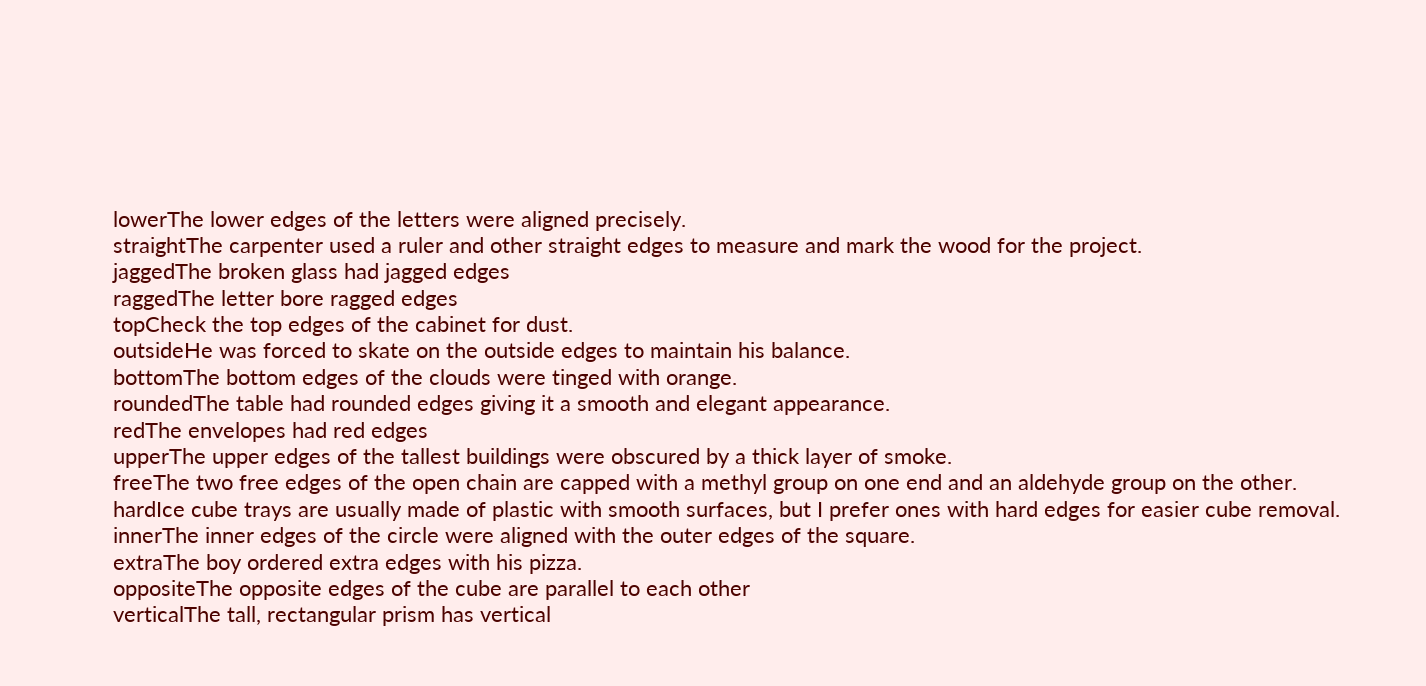lowerThe lower edges of the letters were aligned precisely.
straightThe carpenter used a ruler and other straight edges to measure and mark the wood for the project.
jaggedThe broken glass had jagged edges
raggedThe letter bore ragged edges
topCheck the top edges of the cabinet for dust.
outsideHe was forced to skate on the outside edges to maintain his balance.
bottomThe bottom edges of the clouds were tinged with orange.
roundedThe table had rounded edges giving it a smooth and elegant appearance.
redThe envelopes had red edges
upperThe upper edges of the tallest buildings were obscured by a thick layer of smoke.
freeThe two free edges of the open chain are capped with a methyl group on one end and an aldehyde group on the other.
hardIce cube trays are usually made of plastic with smooth surfaces, but I prefer ones with hard edges for easier cube removal.
innerThe inner edges of the circle were aligned with the outer edges of the square.
extraThe boy ordered extra edges with his pizza.
oppositeThe opposite edges of the cube are parallel to each other
verticalThe tall, rectangular prism has vertical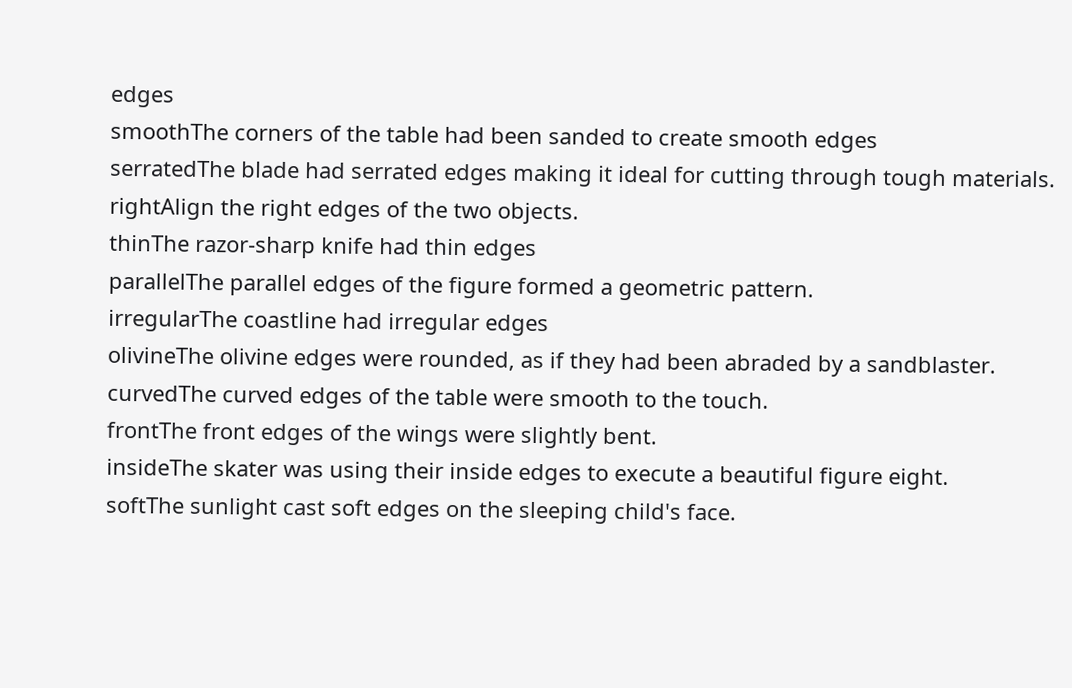edges
smoothThe corners of the table had been sanded to create smooth edges
serratedThe blade had serrated edges making it ideal for cutting through tough materials.
rightAlign the right edges of the two objects.
thinThe razor-sharp knife had thin edges
parallelThe parallel edges of the figure formed a geometric pattern.
irregularThe coastline had irregular edges
olivineThe olivine edges were rounded, as if they had been abraded by a sandblaster.
curvedThe curved edges of the table were smooth to the touch.
frontThe front edges of the wings were slightly bent.
insideThe skater was using their inside edges to execute a beautiful figure eight.
softThe sunlight cast soft edges on the sleeping child's face.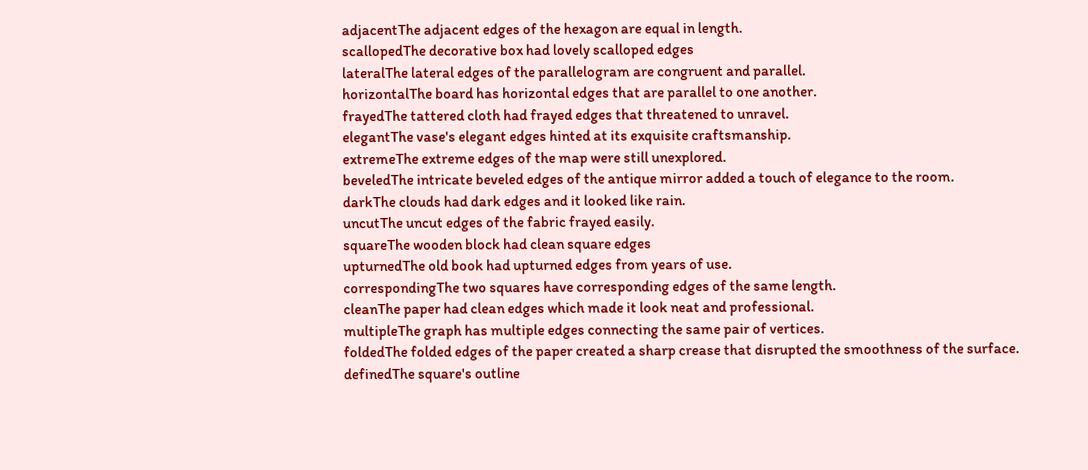adjacentThe adjacent edges of the hexagon are equal in length.
scallopedThe decorative box had lovely scalloped edges
lateralThe lateral edges of the parallelogram are congruent and parallel.
horizontalThe board has horizontal edges that are parallel to one another.
frayedThe tattered cloth had frayed edges that threatened to unravel.
elegantThe vase's elegant edges hinted at its exquisite craftsmanship.
extremeThe extreme edges of the map were still unexplored.
beveledThe intricate beveled edges of the antique mirror added a touch of elegance to the room.
darkThe clouds had dark edges and it looked like rain.
uncutThe uncut edges of the fabric frayed easily.
squareThe wooden block had clean square edges
upturnedThe old book had upturned edges from years of use.
correspondingThe two squares have corresponding edges of the same length.
cleanThe paper had clean edges which made it look neat and professional.
multipleThe graph has multiple edges connecting the same pair of vertices.
foldedThe folded edges of the paper created a sharp crease that disrupted the smoothness of the surface.
definedThe square's outline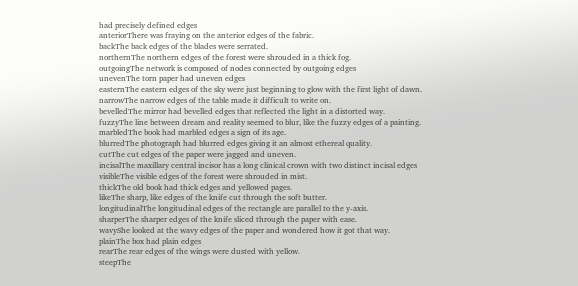had precisely defined edges
anteriorThere was fraying on the anterior edges of the fabric.
backThe back edges of the blades were serrated.
northernThe northern edges of the forest were shrouded in a thick fog.
outgoingThe network is composed of nodes connected by outgoing edges
unevenThe torn paper had uneven edges
easternThe eastern edges of the sky were just beginning to glow with the first light of dawn.
narrowThe narrow edges of the table made it difficult to write on.
bevelledThe mirror had bevelled edges that reflected the light in a distorted way.
fuzzyThe line between dream and reality seemed to blur, like the fuzzy edges of a painting.
marbledThe book had marbled edges a sign of its age.
blurredThe photograph had blurred edges giving it an almost ethereal quality.
cutThe cut edges of the paper were jagged and uneven.
incisalThe maxillary central incisor has a long clinical crown with two distinct incisal edges
visibleThe visible edges of the forest were shrouded in mist.
thickThe old book had thick edges and yellowed pages.
likeThe sharp, like edges of the knife cut through the soft butter.
longitudinalThe longitudinal edges of the rectangle are parallel to the y-axis.
sharperThe sharper edges of the knife sliced through the paper with ease.
wavyShe looked at the wavy edges of the paper and wondered how it got that way.
plainThe box had plain edges
rearThe rear edges of the wings were dusted with yellow.
steepThe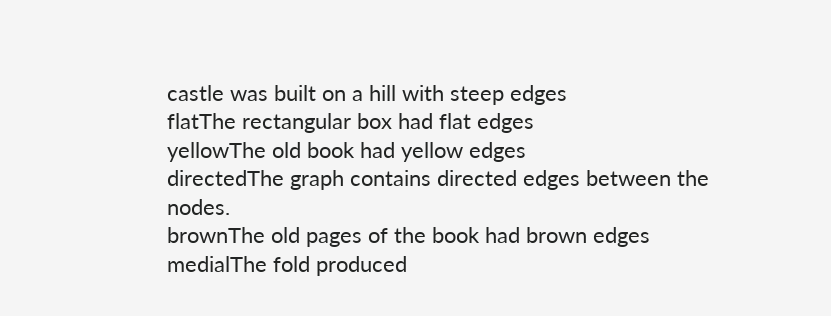castle was built on a hill with steep edges
flatThe rectangular box had flat edges
yellowThe old book had yellow edges
directedThe graph contains directed edges between the nodes.
brownThe old pages of the book had brown edges
medialThe fold produced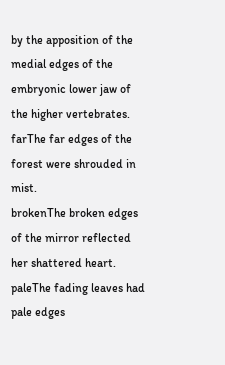by the apposition of the medial edges of the embryonic lower jaw of the higher vertebrates.
farThe far edges of the forest were shrouded in mist.
brokenThe broken edges of the mirror reflected her shattered heart.
paleThe fading leaves had pale edges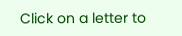Click on a letter to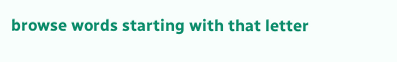browse words starting with that letter